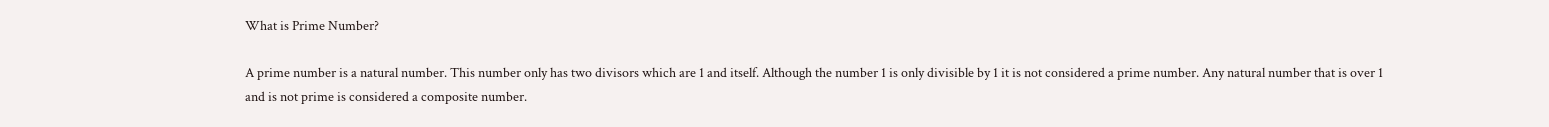What is Prime Number?

A prime number is a natural number. This number only has two divisors which are 1 and itself. Although the number 1 is only divisible by 1 it is not considered a prime number. Any natural number that is over 1 and is not prime is considered a composite number.